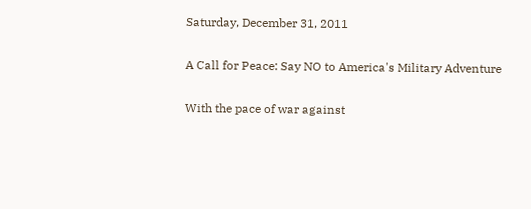Saturday, December 31, 2011

A Call for Peace: Say NO to America's Military Adventure

With the pace of war against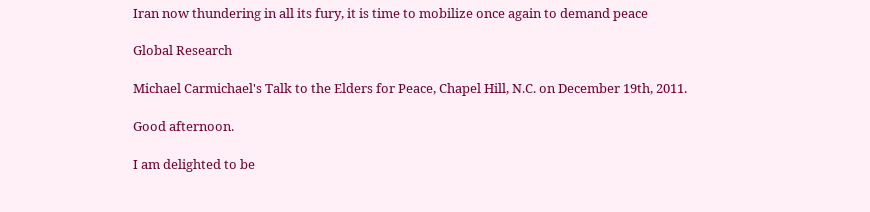Iran now thundering in all its fury, it is time to mobilize once again to demand peace

Global Research

Michael Carmichael's Talk to the Elders for Peace, Chapel Hill, N.C. on December 19th, 2011.

Good afternoon.

I am delighted to be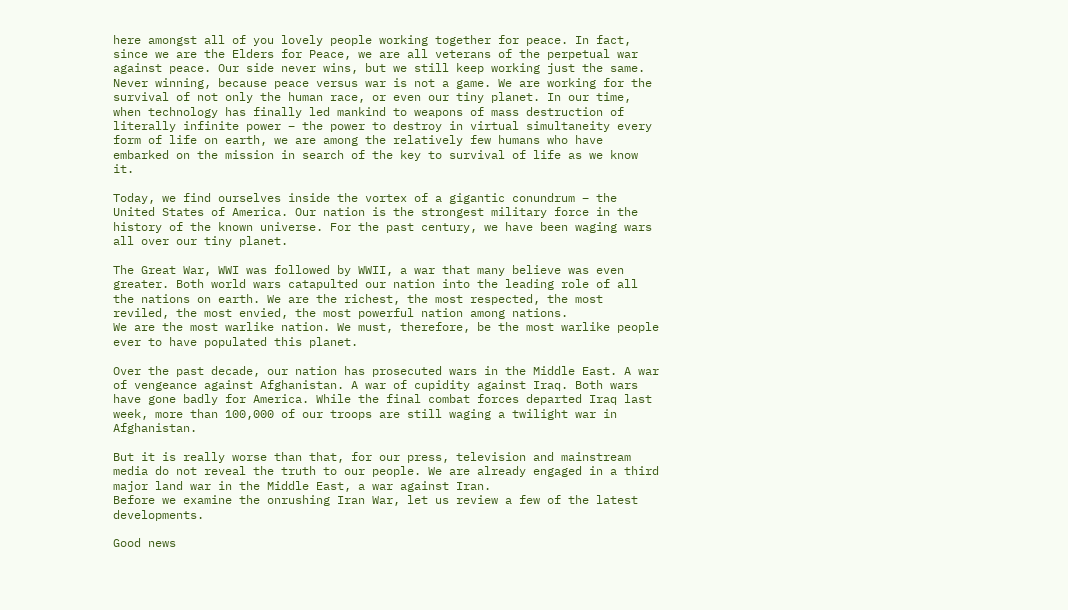here amongst all of you lovely people working together for peace. In fact, since we are the Elders for Peace, we are all veterans of the perpetual war against peace. Our side never wins, but we still keep working just the same. Never winning, because peace versus war is not a game. We are working for the survival of not only the human race, or even our tiny planet. In our time, when technology has finally led mankind to weapons of mass destruction of literally infinite power – the power to destroy in virtual simultaneity every form of life on earth, we are among the relatively few humans who have embarked on the mission in search of the key to survival of life as we know it.

Today, we find ourselves inside the vortex of a gigantic conundrum – the United States of America. Our nation is the strongest military force in the history of the known universe. For the past century, we have been waging wars all over our tiny planet.

The Great War, WWI was followed by WWII, a war that many believe was even greater. Both world wars catapulted our nation into the leading role of all the nations on earth. We are the richest, the most respected, the most reviled, the most envied, the most powerful nation among nations.
We are the most warlike nation. We must, therefore, be the most warlike people ever to have populated this planet.

Over the past decade, our nation has prosecuted wars in the Middle East. A war of vengeance against Afghanistan. A war of cupidity against Iraq. Both wars have gone badly for America. While the final combat forces departed Iraq last week, more than 100,000 of our troops are still waging a twilight war in Afghanistan.

But it is really worse than that, for our press, television and mainstream media do not reveal the truth to our people. We are already engaged in a third major land war in the Middle East, a war against Iran.
Before we examine the onrushing Iran War, let us review a few of the latest developments.

Good news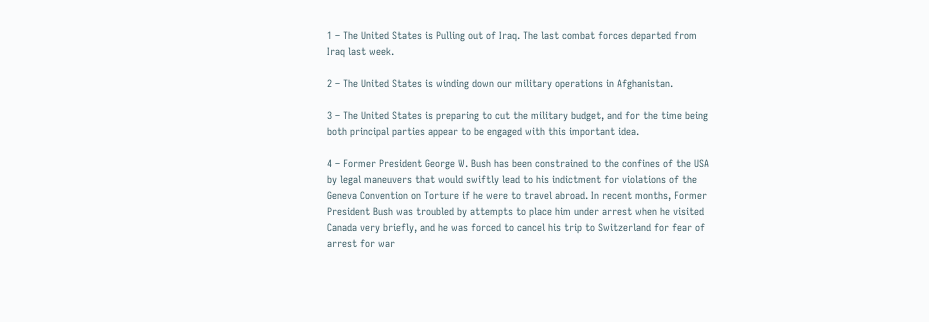1 – The United States is Pulling out of Iraq. The last combat forces departed from Iraq last week.

2 – The United States is winding down our military operations in Afghanistan.

3 – The United States is preparing to cut the military budget, and for the time being both principal parties appear to be engaged with this important idea.

4 – Former President George W. Bush has been constrained to the confines of the USA by legal maneuvers that would swiftly lead to his indictment for violations of the Geneva Convention on Torture if he were to travel abroad. In recent months, Former President Bush was troubled by attempts to place him under arrest when he visited Canada very briefly, and he was forced to cancel his trip to Switzerland for fear of arrest for war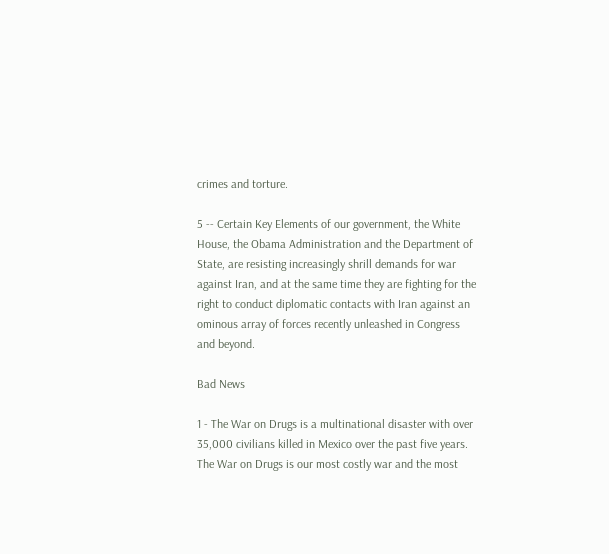crimes and torture.

5 -- Certain Key Elements of our government, the White House, the Obama Administration and the Department of State, are resisting increasingly shrill demands for war against Iran, and at the same time they are fighting for the right to conduct diplomatic contacts with Iran against an ominous array of forces recently unleashed in Congress and beyond.

Bad News

1 - The War on Drugs is a multinational disaster with over 35,000 civilians killed in Mexico over the past five years. The War on Drugs is our most costly war and the most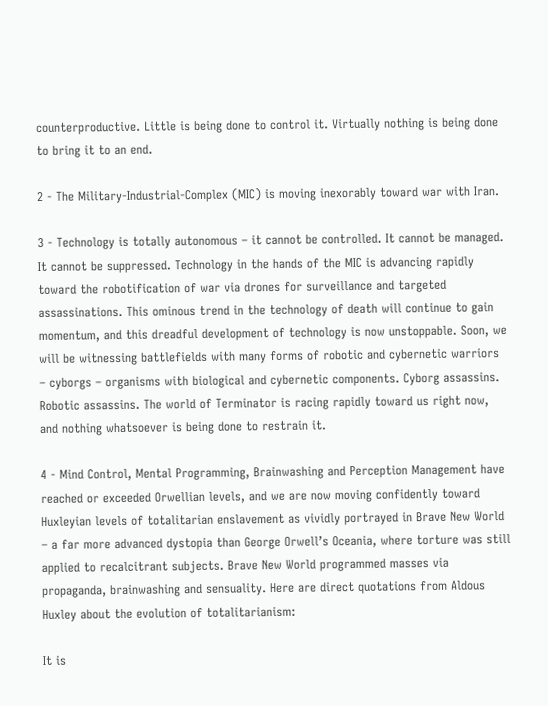counterproductive. Little is being done to control it. Virtually nothing is being done to bring it to an end.

2 - The Military-Industrial-Complex (MIC) is moving inexorably toward war with Iran.

3 - Technology is totally autonomous – it cannot be controlled. It cannot be managed. It cannot be suppressed. Technology in the hands of the MIC is advancing rapidly toward the robotification of war via drones for surveillance and targeted assassinations. This ominous trend in the technology of death will continue to gain momentum, and this dreadful development of technology is now unstoppable. Soon, we will be witnessing battlefields with many forms of robotic and cybernetic warriors – cyborgs – organisms with biological and cybernetic components. Cyborg assassins. Robotic assassins. The world of Terminator is racing rapidly toward us right now, and nothing whatsoever is being done to restrain it.

4 - Mind Control, Mental Programming, Brainwashing and Perception Management have reached or exceeded Orwellian levels, and we are now moving confidently toward Huxleyian levels of totalitarian enslavement as vividly portrayed in Brave New World – a far more advanced dystopia than George Orwell’s Oceania, where torture was still applied to recalcitrant subjects. Brave New World programmed masses via propaganda, brainwashing and sensuality. Here are direct quotations from Aldous Huxley about the evolution of totalitarianism:

It is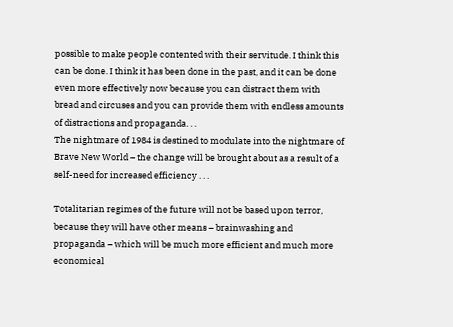possible to make people contented with their servitude. I think this can be done. I think it has been done in the past, and it can be done even more effectively now because you can distract them with bread and circuses and you can provide them with endless amounts of distractions and propaganda. . .
The nightmare of 1984 is destined to modulate into the nightmare of Brave New World – the change will be brought about as a result of a self-need for increased efficiency . . .

Totalitarian regimes of the future will not be based upon terror, because they will have other means – brainwashing and propaganda – which will be much more efficient and much more economical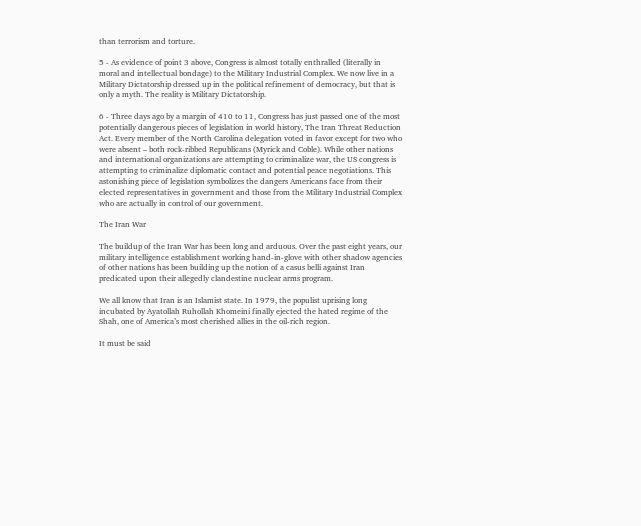than terrorism and torture.

5 - As evidence of point 3 above, Congress is almost totally enthralled (literally in moral and intellectual bondage) to the Military Industrial Complex. We now live in a Military Dictatorship dressed up in the political refinement of democracy, but that is only a myth. The reality is Military Dictatorship.

6 - Three days ago by a margin of 410 to 11, Congress has just passed one of the most potentially dangerous pieces of legislation in world history, The Iran Threat Reduction Act. Every member of the North Carolina delegation voted in favor except for two who were absent – both rock-ribbed Republicans (Myrick and Coble). While other nations and international organizations are attempting to criminalize war, the US congress is attempting to criminalize diplomatic contact and potential peace negotiations. This astonishing piece of legislation symbolizes the dangers Americans face from their elected representatives in government and those from the Military Industrial Complex who are actually in control of our government.

The Iran War

The buildup of the Iran War has been long and arduous. Over the past eight years, our military intelligence establishment working hand-in-glove with other shadow agencies of other nations has been building up the notion of a casus belli against Iran predicated upon their allegedly clandestine nuclear arms program.

We all know that Iran is an Islamist state. In 1979, the populist uprising long incubated by Ayatollah Ruhollah Khomeini finally ejected the hated regime of the Shah, one of America’s most cherished allies in the oil-rich region.

It must be said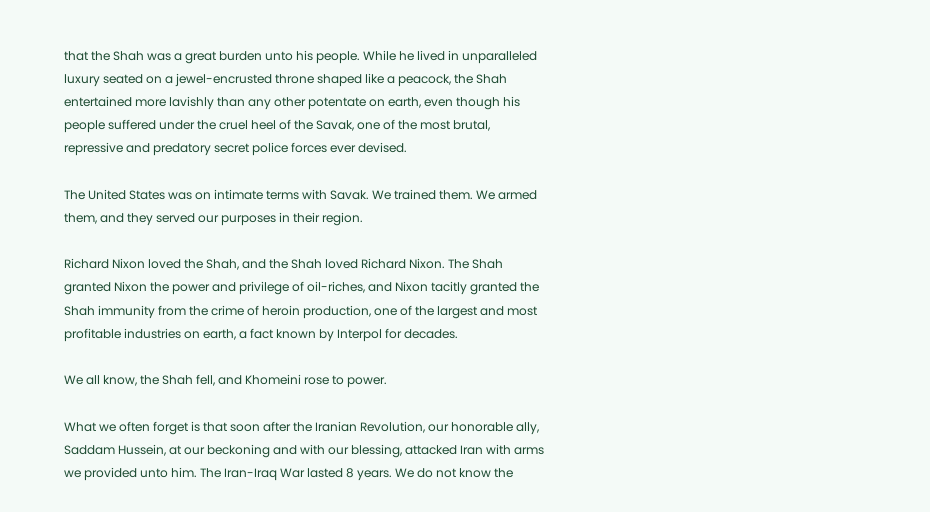that the Shah was a great burden unto his people. While he lived in unparalleled luxury seated on a jewel-encrusted throne shaped like a peacock, the Shah entertained more lavishly than any other potentate on earth, even though his people suffered under the cruel heel of the Savak, one of the most brutal, repressive and predatory secret police forces ever devised.

The United States was on intimate terms with Savak. We trained them. We armed them, and they served our purposes in their region.

Richard Nixon loved the Shah, and the Shah loved Richard Nixon. The Shah granted Nixon the power and privilege of oil-riches, and Nixon tacitly granted the Shah immunity from the crime of heroin production, one of the largest and most profitable industries on earth, a fact known by Interpol for decades.

We all know, the Shah fell, and Khomeini rose to power.

What we often forget is that soon after the Iranian Revolution, our honorable ally, Saddam Hussein, at our beckoning and with our blessing, attacked Iran with arms we provided unto him. The Iran-Iraq War lasted 8 years. We do not know the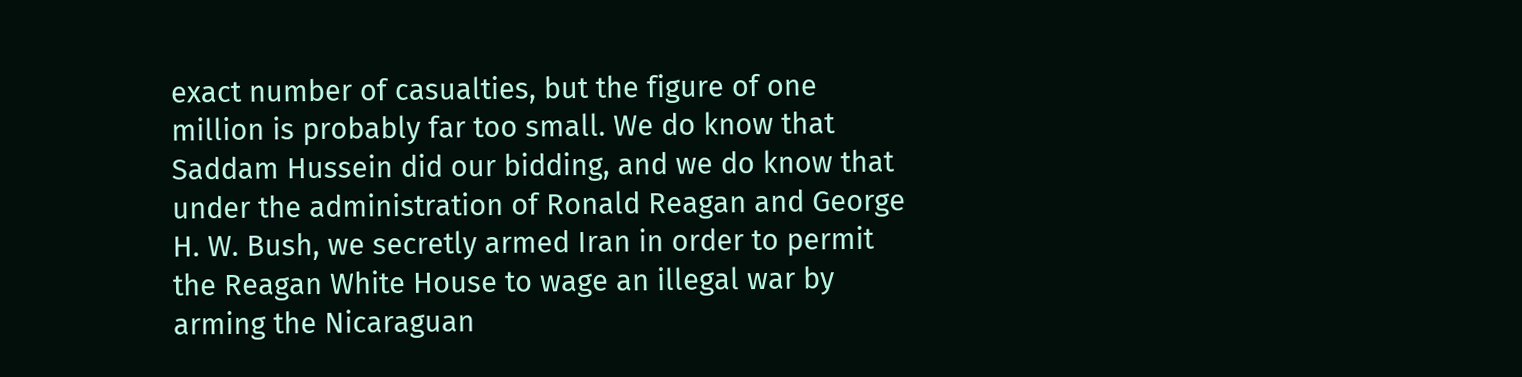exact number of casualties, but the figure of one million is probably far too small. We do know that Saddam Hussein did our bidding, and we do know that under the administration of Ronald Reagan and George H. W. Bush, we secretly armed Iran in order to permit the Reagan White House to wage an illegal war by arming the Nicaraguan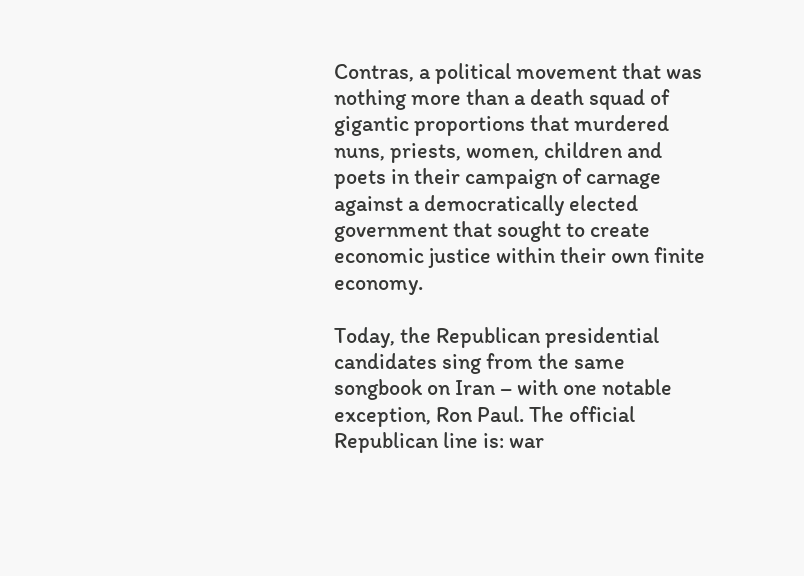Contras, a political movement that was nothing more than a death squad of gigantic proportions that murdered nuns, priests, women, children and poets in their campaign of carnage against a democratically elected government that sought to create economic justice within their own finite economy.

Today, the Republican presidential candidates sing from the same songbook on Iran – with one notable exception, Ron Paul. The official Republican line is: war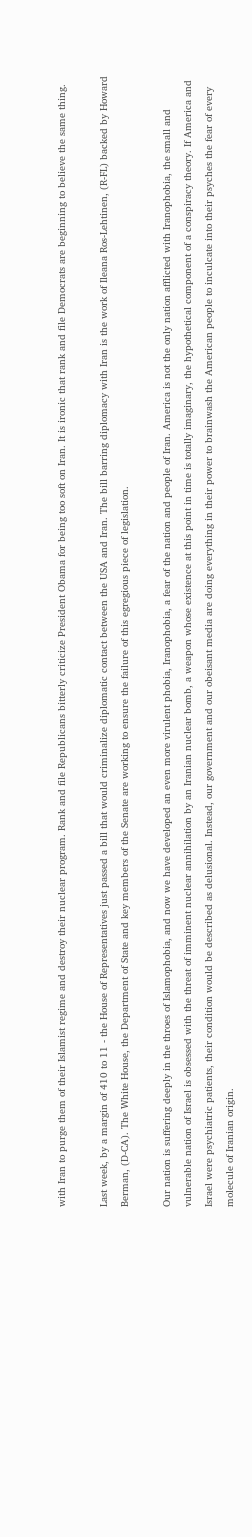with Iran to purge them of their Islamist regime and destroy their nuclear program. Rank and file Republicans bitterly criticize President Obama for being too soft on Iran. It is ironic that rank and file Democrats are beginning to believe the same thing.

Last week, by a margin of 410 to 11 - the House of Representatives just passed a bill that would criminalize diplomatic contact between the USA and Iran. The bill barring diplomacy with Iran is the work of Ileana Ros-Lehtinen, (R-FL) backed by Howard Berman, (D-CA). The White House, the Department of State and key members of the Senate are working to ensure the failure of this egregious piece of legislation.

Our nation is suffering deeply in the throes of Islamophobia, and now we have developed an even more virulent phobia, Iranophobia, a fear of the nation and people of Iran. America is not the only nation afflicted with Iranophobia, the small and vulnerable nation of Israel is obsessed with the threat of imminent nuclear annihilation by an Iranian nuclear bomb, a weapon whose existence at this point in time is totally imaginary, the hypothetical component of a conspiracy theory. If America and Israel were psychiatric patients, their condition would be described as delusional. Instead, our government and our obeisant media are doing everything in their power to brainwash the American people to inculcate into their psyches the fear of every molecule of Iranian origin.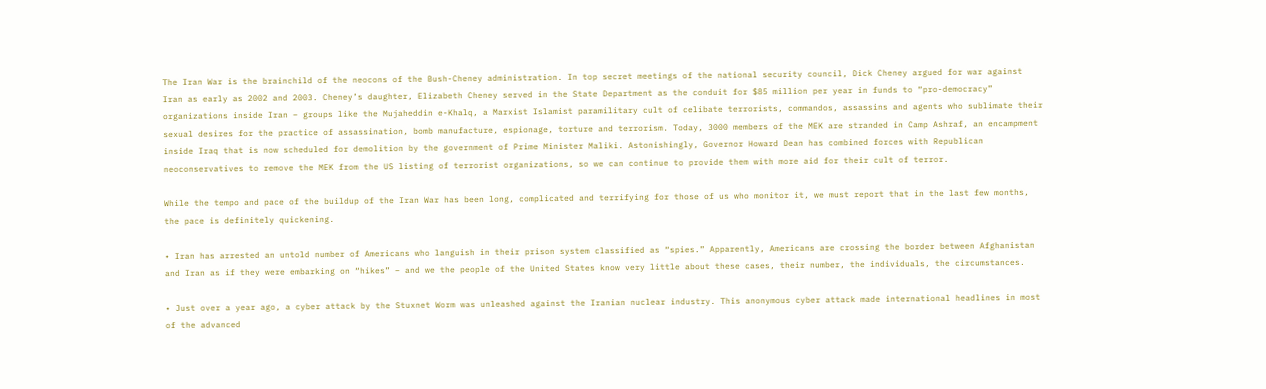The Iran War is the brainchild of the neocons of the Bush-Cheney administration. In top secret meetings of the national security council, Dick Cheney argued for war against Iran as early as 2002 and 2003. Cheney’s daughter, Elizabeth Cheney served in the State Department as the conduit for $85 million per year in funds to “pro-democracy” organizations inside Iran – groups like the Mujaheddin e-Khalq, a Marxist Islamist paramilitary cult of celibate terrorists, commandos, assassins and agents who sublimate their sexual desires for the practice of assassination, bomb manufacture, espionage, torture and terrorism. Today, 3000 members of the MEK are stranded in Camp Ashraf, an encampment inside Iraq that is now scheduled for demolition by the government of Prime Minister Maliki. Astonishingly, Governor Howard Dean has combined forces with Republican neoconservatives to remove the MEK from the US listing of terrorist organizations, so we can continue to provide them with more aid for their cult of terror.

While the tempo and pace of the buildup of the Iran War has been long, complicated and terrifying for those of us who monitor it, we must report that in the last few months, the pace is definitely quickening.

• Iran has arrested an untold number of Americans who languish in their prison system classified as “spies.” Apparently, Americans are crossing the border between Afghanistan and Iran as if they were embarking on “hikes” – and we the people of the United States know very little about these cases, their number, the individuals, the circumstances.

• Just over a year ago, a cyber attack by the Stuxnet Worm was unleashed against the Iranian nuclear industry. This anonymous cyber attack made international headlines in most of the advanced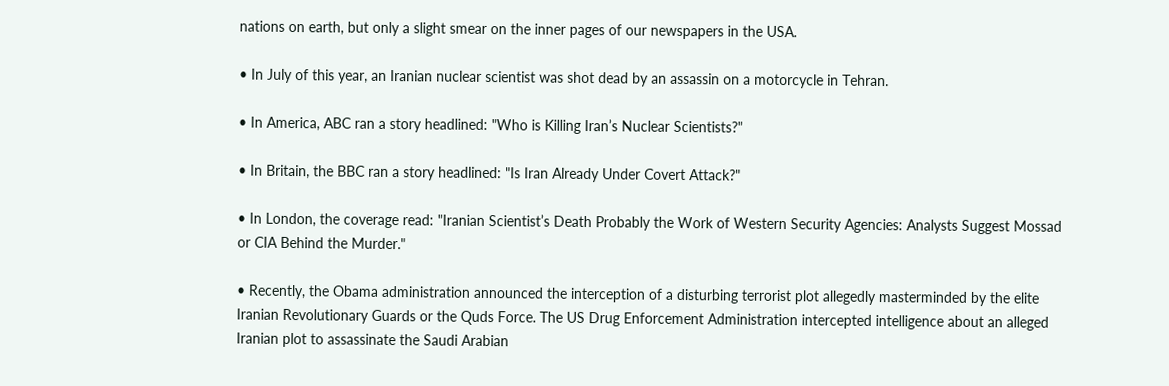nations on earth, but only a slight smear on the inner pages of our newspapers in the USA.

• In July of this year, an Iranian nuclear scientist was shot dead by an assassin on a motorcycle in Tehran.

• In America, ABC ran a story headlined: "Who is Killing Iran’s Nuclear Scientists?"

• In Britain, the BBC ran a story headlined: "Is Iran Already Under Covert Attack?"

• In London, the coverage read: "Iranian Scientist’s Death Probably the Work of Western Security Agencies: Analysts Suggest Mossad or CIA Behind the Murder."

• Recently, the Obama administration announced the interception of a disturbing terrorist plot allegedly masterminded by the elite Iranian Revolutionary Guards or the Quds Force. The US Drug Enforcement Administration intercepted intelligence about an alleged Iranian plot to assassinate the Saudi Arabian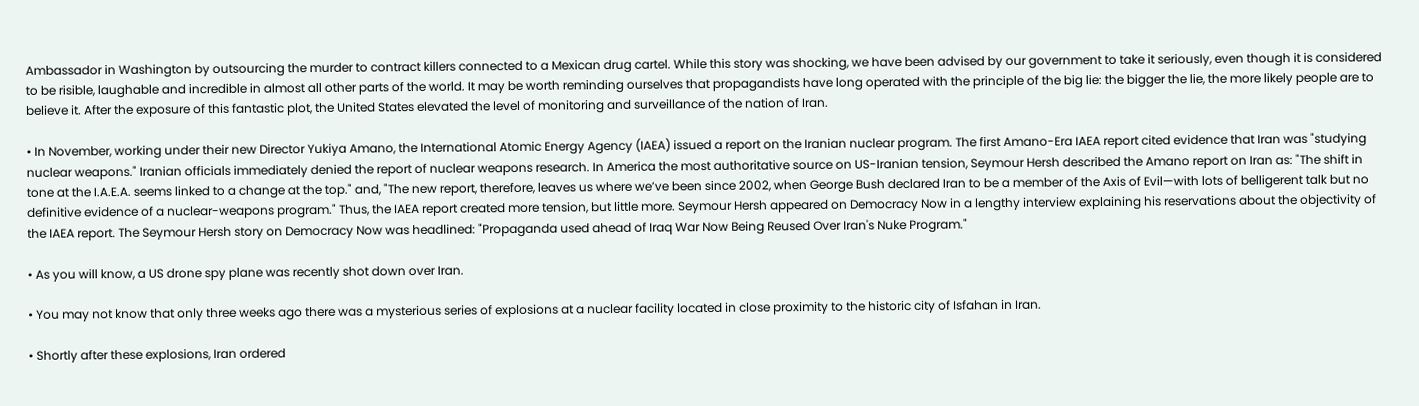Ambassador in Washington by outsourcing the murder to contract killers connected to a Mexican drug cartel. While this story was shocking, we have been advised by our government to take it seriously, even though it is considered to be risible, laughable and incredible in almost all other parts of the world. It may be worth reminding ourselves that propagandists have long operated with the principle of the big lie: the bigger the lie, the more likely people are to believe it. After the exposure of this fantastic plot, the United States elevated the level of monitoring and surveillance of the nation of Iran.

• In November, working under their new Director Yukiya Amano, the International Atomic Energy Agency (IAEA) issued a report on the Iranian nuclear program. The first Amano-Era IAEA report cited evidence that Iran was "studying nuclear weapons." Iranian officials immediately denied the report of nuclear weapons research. In America the most authoritative source on US-Iranian tension, Seymour Hersh described the Amano report on Iran as: "The shift in tone at the I.A.E.A. seems linked to a change at the top." and, "The new report, therefore, leaves us where we’ve been since 2002, when George Bush declared Iran to be a member of the Axis of Evil—with lots of belligerent talk but no definitive evidence of a nuclear-weapons program." Thus, the IAEA report created more tension, but little more. Seymour Hersh appeared on Democracy Now in a lengthy interview explaining his reservations about the objectivity of the IAEA report. The Seymour Hersh story on Democracy Now was headlined: "Propaganda used ahead of Iraq War Now Being Reused Over Iran's Nuke Program."

• As you will know, a US drone spy plane was recently shot down over Iran.

• You may not know that only three weeks ago there was a mysterious series of explosions at a nuclear facility located in close proximity to the historic city of Isfahan in Iran.

• Shortly after these explosions, Iran ordered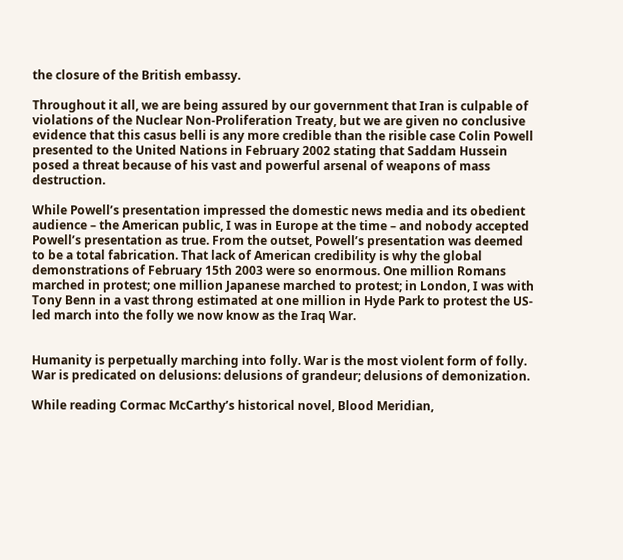the closure of the British embassy.

Throughout it all, we are being assured by our government that Iran is culpable of violations of the Nuclear Non-Proliferation Treaty, but we are given no conclusive evidence that this casus belli is any more credible than the risible case Colin Powell presented to the United Nations in February 2002 stating that Saddam Hussein posed a threat because of his vast and powerful arsenal of weapons of mass destruction.

While Powell’s presentation impressed the domestic news media and its obedient audience – the American public, I was in Europe at the time – and nobody accepted Powell’s presentation as true. From the outset, Powell’s presentation was deemed to be a total fabrication. That lack of American credibility is why the global demonstrations of February 15th 2003 were so enormous. One million Romans marched in protest; one million Japanese marched to protest; in London, I was with Tony Benn in a vast throng estimated at one million in Hyde Park to protest the US-led march into the folly we now know as the Iraq War.


Humanity is perpetually marching into folly. War is the most violent form of folly. War is predicated on delusions: delusions of grandeur; delusions of demonization.

While reading Cormac McCarthy’s historical novel, Blood Meridian,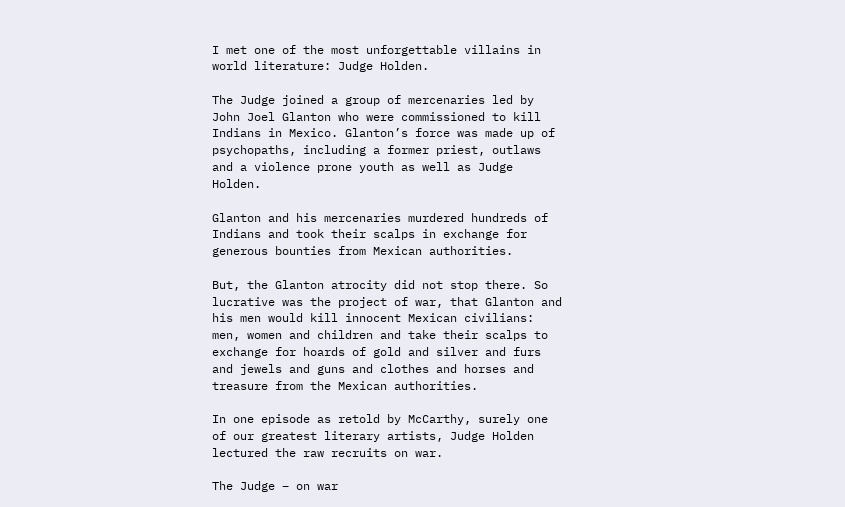I met one of the most unforgettable villains in world literature: Judge Holden.

The Judge joined a group of mercenaries led by John Joel Glanton who were commissioned to kill Indians in Mexico. Glanton’s force was made up of psychopaths, including a former priest, outlaws and a violence prone youth as well as Judge Holden.

Glanton and his mercenaries murdered hundreds of Indians and took their scalps in exchange for generous bounties from Mexican authorities.

But, the Glanton atrocity did not stop there. So lucrative was the project of war, that Glanton and his men would kill innocent Mexican civilians: men, women and children and take their scalps to exchange for hoards of gold and silver and furs and jewels and guns and clothes and horses and treasure from the Mexican authorities.

In one episode as retold by McCarthy, surely one of our greatest literary artists, Judge Holden lectured the raw recruits on war.

The Judge – on war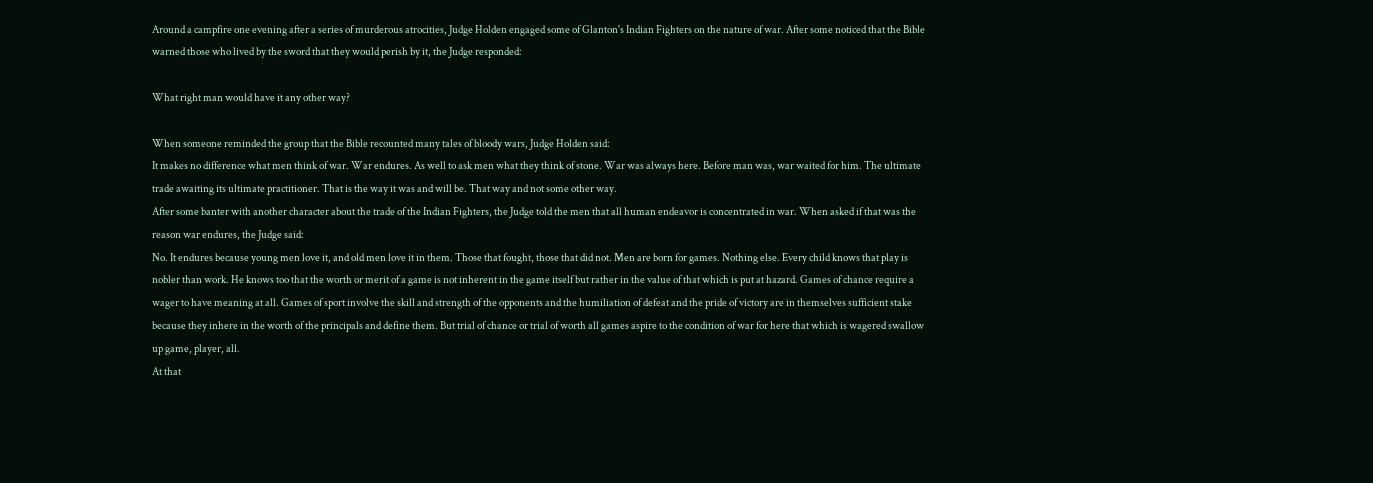Around a campfire one evening after a series of murderous atrocities, Judge Holden engaged some of Glanton's Indian Fighters on the nature of war. After some noticed that the Bible warned those who lived by the sword that they would perish by it, the Judge responded:

What right man would have it any other way?

When someone reminded the group that the Bible recounted many tales of bloody wars, Judge Holden said:
It makes no difference what men think of war. War endures. As well to ask men what they think of stone. War was always here. Before man was, war waited for him. The ultimate trade awaiting its ultimate practitioner. That is the way it was and will be. That way and not some other way.
After some banter with another character about the trade of the Indian Fighters, the Judge told the men that all human endeavor is concentrated in war. When asked if that was the reason war endures, the Judge said:
No. It endures because young men love it, and old men love it in them. Those that fought, those that did not. Men are born for games. Nothing else. Every child knows that play is nobler than work. He knows too that the worth or merit of a game is not inherent in the game itself but rather in the value of that which is put at hazard. Games of chance require a wager to have meaning at all. Games of sport involve the skill and strength of the opponents and the humiliation of defeat and the pride of victory are in themselves sufficient stake because they inhere in the worth of the principals and define them. But trial of chance or trial of worth all games aspire to the condition of war for here that which is wagered swallow up game, player, all.
At that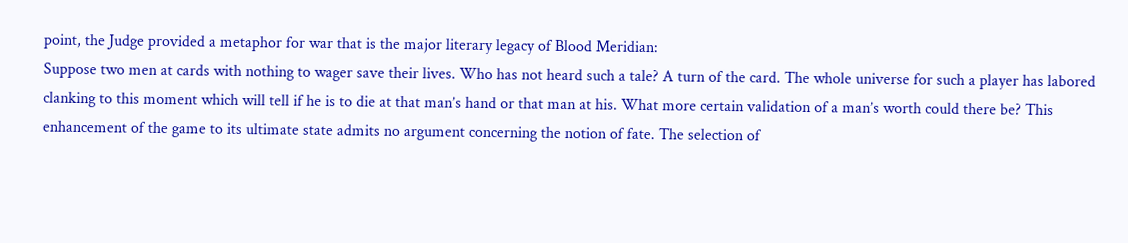point, the Judge provided a metaphor for war that is the major literary legacy of Blood Meridian:
Suppose two men at cards with nothing to wager save their lives. Who has not heard such a tale? A turn of the card. The whole universe for such a player has labored clanking to this moment which will tell if he is to die at that man’s hand or that man at his. What more certain validation of a man’s worth could there be? This enhancement of the game to its ultimate state admits no argument concerning the notion of fate. The selection of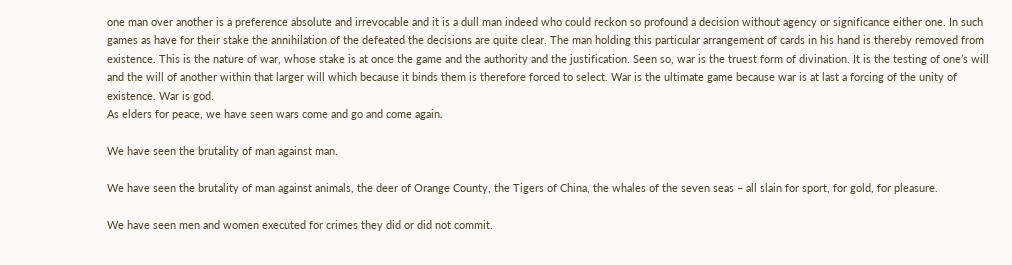one man over another is a preference absolute and irrevocable and it is a dull man indeed who could reckon so profound a decision without agency or significance either one. In such games as have for their stake the annihilation of the defeated the decisions are quite clear. The man holding this particular arrangement of cards in his hand is thereby removed from existence. This is the nature of war, whose stake is at once the game and the authority and the justification. Seen so, war is the truest form of divination. It is the testing of one’s will and the will of another within that larger will which because it binds them is therefore forced to select. War is the ultimate game because war is at last a forcing of the unity of existence. War is god.
As elders for peace, we have seen wars come and go and come again.

We have seen the brutality of man against man.

We have seen the brutality of man against animals, the deer of Orange County, the Tigers of China, the whales of the seven seas – all slain for sport, for gold, for pleasure.

We have seen men and women executed for crimes they did or did not commit.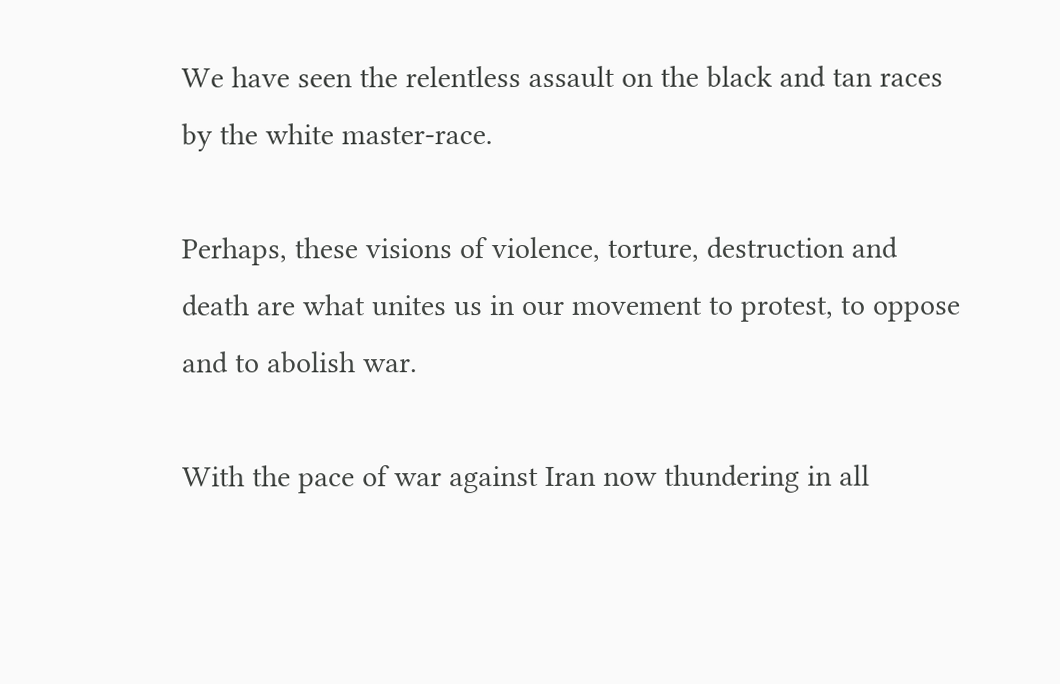We have seen the relentless assault on the black and tan races by the white master-race.

Perhaps, these visions of violence, torture, destruction and death are what unites us in our movement to protest, to oppose and to abolish war.

With the pace of war against Iran now thundering in all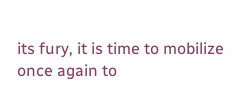its fury, it is time to mobilize once again to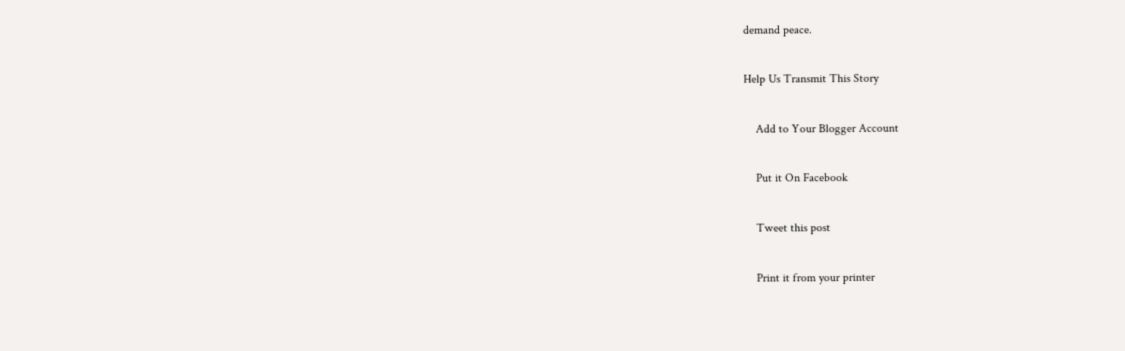demand peace.

Help Us Transmit This Story

    Add to Your Blogger Account

    Put it On Facebook

    Tweet this post

    Print it from your printer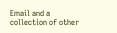Email and a collection of other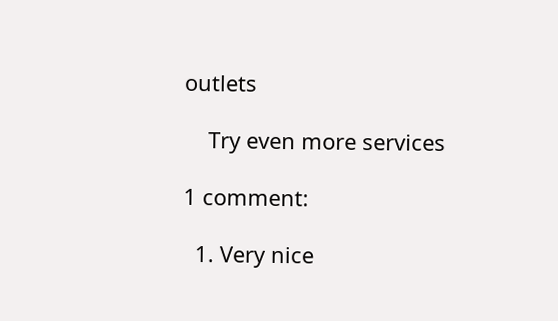outlets

    Try even more services

1 comment:

  1. Very nice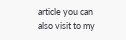article you can also visit to my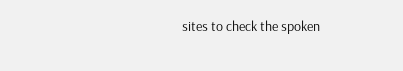sites to check the spoken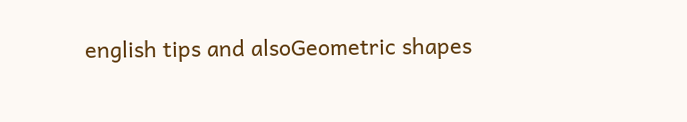english tips and alsoGeometric shapes